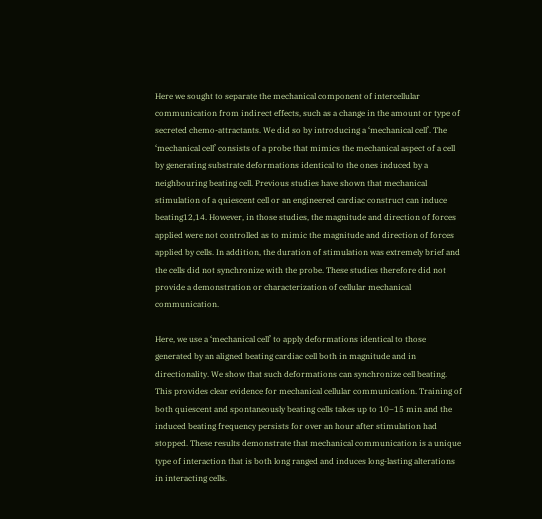Here we sought to separate the mechanical component of intercellular communication from indirect effects, such as a change in the amount or type of secreted chemo-attractants. We did so by introducing a ‘mechanical cell’. The ‘mechanical cell’ consists of a probe that mimics the mechanical aspect of a cell by generating substrate deformations identical to the ones induced by a neighbouring beating cell. Previous studies have shown that mechanical stimulation of a quiescent cell or an engineered cardiac construct can induce beating12,14. However, in those studies, the magnitude and direction of forces applied were not controlled as to mimic the magnitude and direction of forces applied by cells. In addition, the duration of stimulation was extremely brief and the cells did not synchronize with the probe. These studies therefore did not provide a demonstration or characterization of cellular mechanical communication.

Here, we use a ‘mechanical cell’ to apply deformations identical to those generated by an aligned beating cardiac cell both in magnitude and in directionality. We show that such deformations can synchronize cell beating. This provides clear evidence for mechanical cellular communication. Training of both quiescent and spontaneously beating cells takes up to 10–15 min and the induced beating frequency persists for over an hour after stimulation had stopped. These results demonstrate that mechanical communication is a unique type of interaction that is both long ranged and induces long-lasting alterations in interacting cells.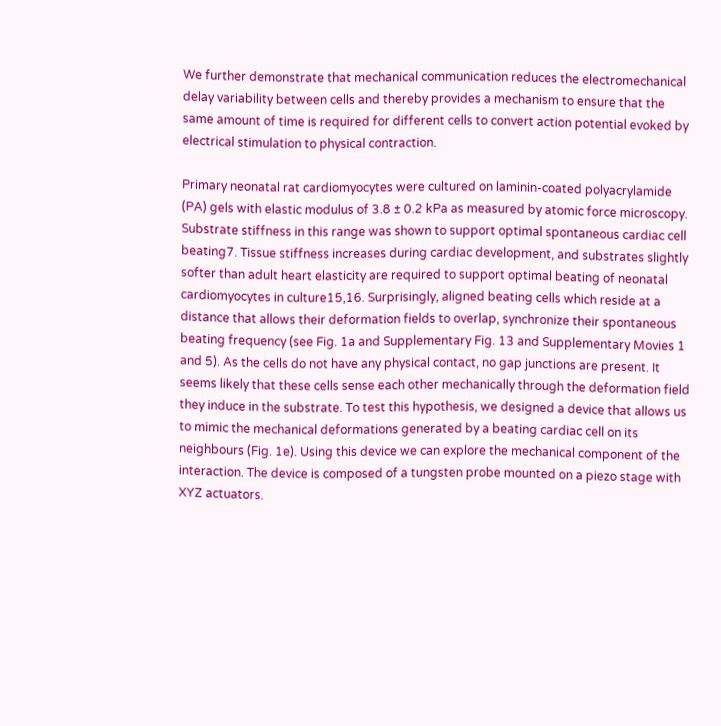We further demonstrate that mechanical communication reduces the electromechanical delay variability between cells and thereby provides a mechanism to ensure that the same amount of time is required for different cells to convert action potential evoked by electrical stimulation to physical contraction.

Primary neonatal rat cardiomyocytes were cultured on laminin-coated polyacrylamide (PA) gels with elastic modulus of 3.8 ± 0.2 kPa as measured by atomic force microscopy. Substrate stiffness in this range was shown to support optimal spontaneous cardiac cell beating7. Tissue stiffness increases during cardiac development, and substrates slightly softer than adult heart elasticity are required to support optimal beating of neonatal cardiomyocytes in culture15,16. Surprisingly, aligned beating cells which reside at a distance that allows their deformation fields to overlap, synchronize their spontaneous beating frequency (see Fig. 1a and Supplementary Fig. 13 and Supplementary Movies 1 and 5). As the cells do not have any physical contact, no gap junctions are present. It seems likely that these cells sense each other mechanically through the deformation field they induce in the substrate. To test this hypothesis, we designed a device that allows us to mimic the mechanical deformations generated by a beating cardiac cell on its neighbours (Fig. 1e). Using this device we can explore the mechanical component of the interaction. The device is composed of a tungsten probe mounted on a piezo stage with XYZ actuators.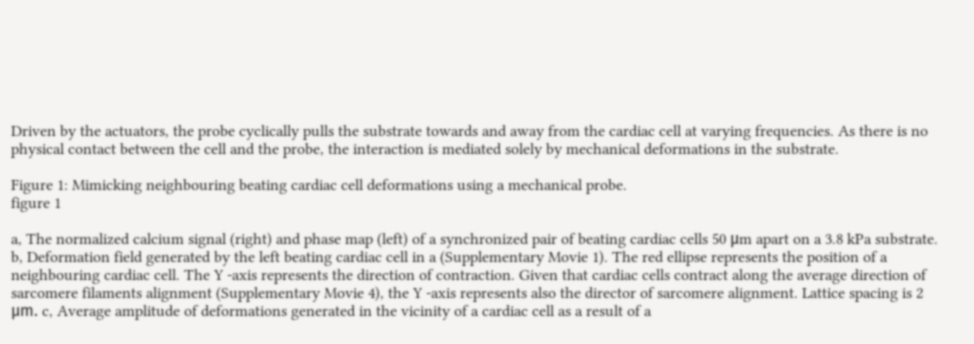Driven by the actuators, the probe cyclically pulls the substrate towards and away from the cardiac cell at varying frequencies. As there is no physical contact between the cell and the probe, the interaction is mediated solely by mechanical deformations in the substrate.

Figure 1: Mimicking neighbouring beating cardiac cell deformations using a mechanical probe.
figure 1

a, The normalized calcium signal (right) and phase map (left) of a synchronized pair of beating cardiac cells 50 μm apart on a 3.8 kPa substrate. b, Deformation field generated by the left beating cardiac cell in a (Supplementary Movie 1). The red ellipse represents the position of a neighbouring cardiac cell. The Y -axis represents the direction of contraction. Given that cardiac cells contract along the average direction of sarcomere filaments alignment (Supplementary Movie 4), the Y -axis represents also the director of sarcomere alignment. Lattice spacing is 2 μm. c, Average amplitude of deformations generated in the vicinity of a cardiac cell as a result of a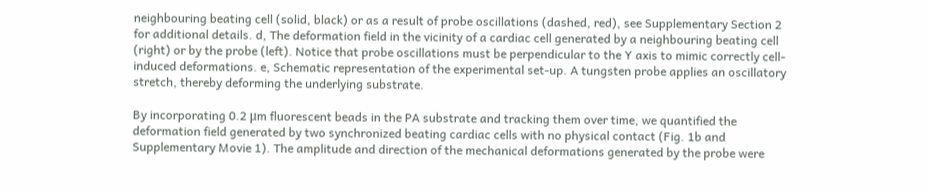neighbouring beating cell (solid, black) or as a result of probe oscillations (dashed, red), see Supplementary Section 2 for additional details. d, The deformation field in the vicinity of a cardiac cell generated by a neighbouring beating cell (right) or by the probe (left). Notice that probe oscillations must be perpendicular to the Y axis to mimic correctly cell-induced deformations. e, Schematic representation of the experimental set-up. A tungsten probe applies an oscillatory stretch, thereby deforming the underlying substrate.

By incorporating 0.2 μm fluorescent beads in the PA substrate and tracking them over time, we quantified the deformation field generated by two synchronized beating cardiac cells with no physical contact (Fig. 1b and Supplementary Movie 1). The amplitude and direction of the mechanical deformations generated by the probe were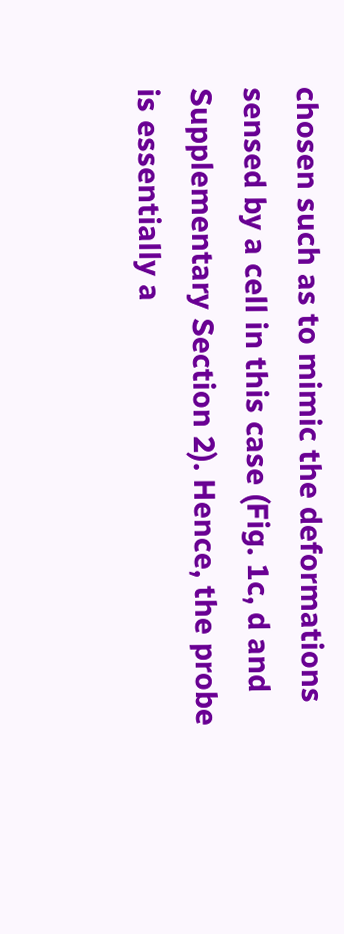chosen such as to mimic the deformations sensed by a cell in this case (Fig. 1c, d and Supplementary Section 2). Hence, the probe is essentially a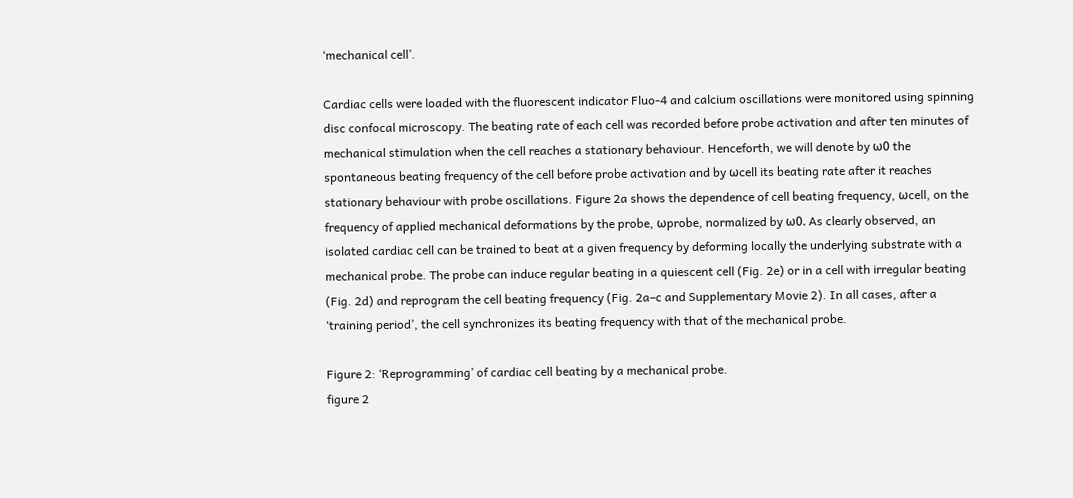‘mechanical cell’.

Cardiac cells were loaded with the fluorescent indicator Fluo-4 and calcium oscillations were monitored using spinning disc confocal microscopy. The beating rate of each cell was recorded before probe activation and after ten minutes of mechanical stimulation when the cell reaches a stationary behaviour. Henceforth, we will denote by ω0 the spontaneous beating frequency of the cell before probe activation and by ωcell its beating rate after it reaches stationary behaviour with probe oscillations. Figure 2a shows the dependence of cell beating frequency, ωcell, on the frequency of applied mechanical deformations by the probe, ωprobe, normalized by ω0. As clearly observed, an isolated cardiac cell can be trained to beat at a given frequency by deforming locally the underlying substrate with a mechanical probe. The probe can induce regular beating in a quiescent cell (Fig. 2e) or in a cell with irregular beating (Fig. 2d) and reprogram the cell beating frequency (Fig. 2a–c and Supplementary Movie 2). In all cases, after a ‘training period’, the cell synchronizes its beating frequency with that of the mechanical probe.

Figure 2: ‘Reprogramming’ of cardiac cell beating by a mechanical probe.
figure 2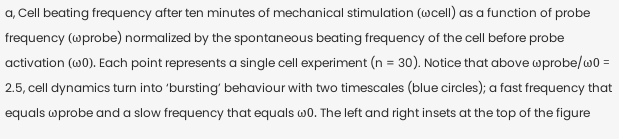a, Cell beating frequency after ten minutes of mechanical stimulation (ωcell) as a function of probe frequency (ωprobe) normalized by the spontaneous beating frequency of the cell before probe activation (ω0). Each point represents a single cell experiment (n = 30). Notice that above ωprobe/ω0 = 2.5, cell dynamics turn into ‘bursting’ behaviour with two timescales (blue circles); a fast frequency that equals ωprobe and a slow frequency that equals ω0. The left and right insets at the top of the figure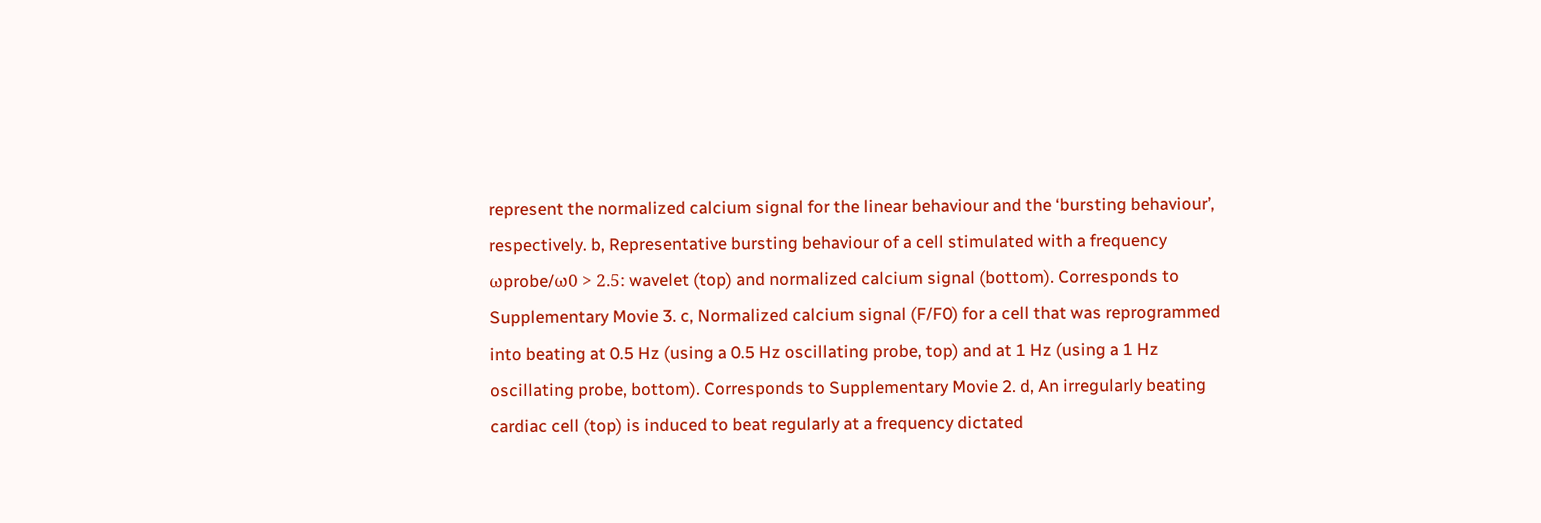represent the normalized calcium signal for the linear behaviour and the ‘bursting behaviour’, respectively. b, Representative bursting behaviour of a cell stimulated with a frequency ωprobe/ω0 > 2.5: wavelet (top) and normalized calcium signal (bottom). Corresponds to Supplementary Movie 3. c, Normalized calcium signal (F/F0) for a cell that was reprogrammed into beating at 0.5 Hz (using a 0.5 Hz oscillating probe, top) and at 1 Hz (using a 1 Hz oscillating probe, bottom). Corresponds to Supplementary Movie 2. d, An irregularly beating cardiac cell (top) is induced to beat regularly at a frequency dictated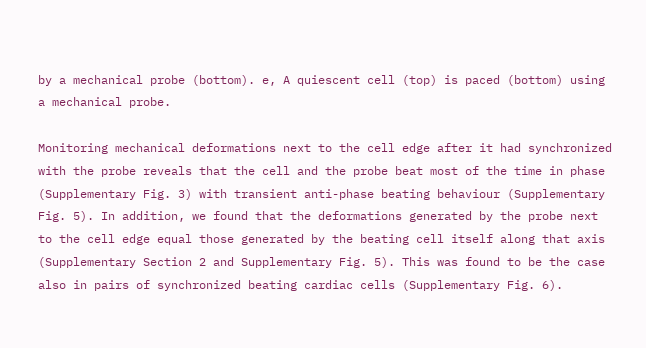by a mechanical probe (bottom). e, A quiescent cell (top) is paced (bottom) using a mechanical probe.

Monitoring mechanical deformations next to the cell edge after it had synchronized with the probe reveals that the cell and the probe beat most of the time in phase (Supplementary Fig. 3) with transient anti-phase beating behaviour (Supplementary Fig. 5). In addition, we found that the deformations generated by the probe next to the cell edge equal those generated by the beating cell itself along that axis (Supplementary Section 2 and Supplementary Fig. 5). This was found to be the case also in pairs of synchronized beating cardiac cells (Supplementary Fig. 6).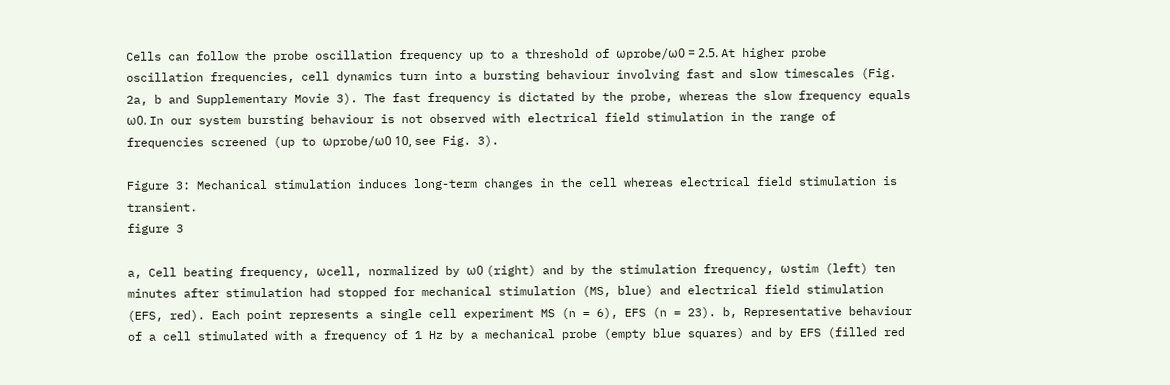Cells can follow the probe oscillation frequency up to a threshold of ωprobe/ω0 = 2.5. At higher probe oscillation frequencies, cell dynamics turn into a bursting behaviour involving fast and slow timescales (Fig. 2a, b and Supplementary Movie 3). The fast frequency is dictated by the probe, whereas the slow frequency equals ω0. In our system bursting behaviour is not observed with electrical field stimulation in the range of frequencies screened (up to ωprobe/ω0 10, see Fig. 3).

Figure 3: Mechanical stimulation induces long-term changes in the cell whereas electrical field stimulation is transient.
figure 3

a, Cell beating frequency, ωcell, normalized by ω0 (right) and by the stimulation frequency, ωstim (left) ten minutes after stimulation had stopped for mechanical stimulation (MS, blue) and electrical field stimulation (EFS, red). Each point represents a single cell experiment MS (n = 6), EFS (n = 23). b, Representative behaviour of a cell stimulated with a frequency of 1 Hz by a mechanical probe (empty blue squares) and by EFS (filled red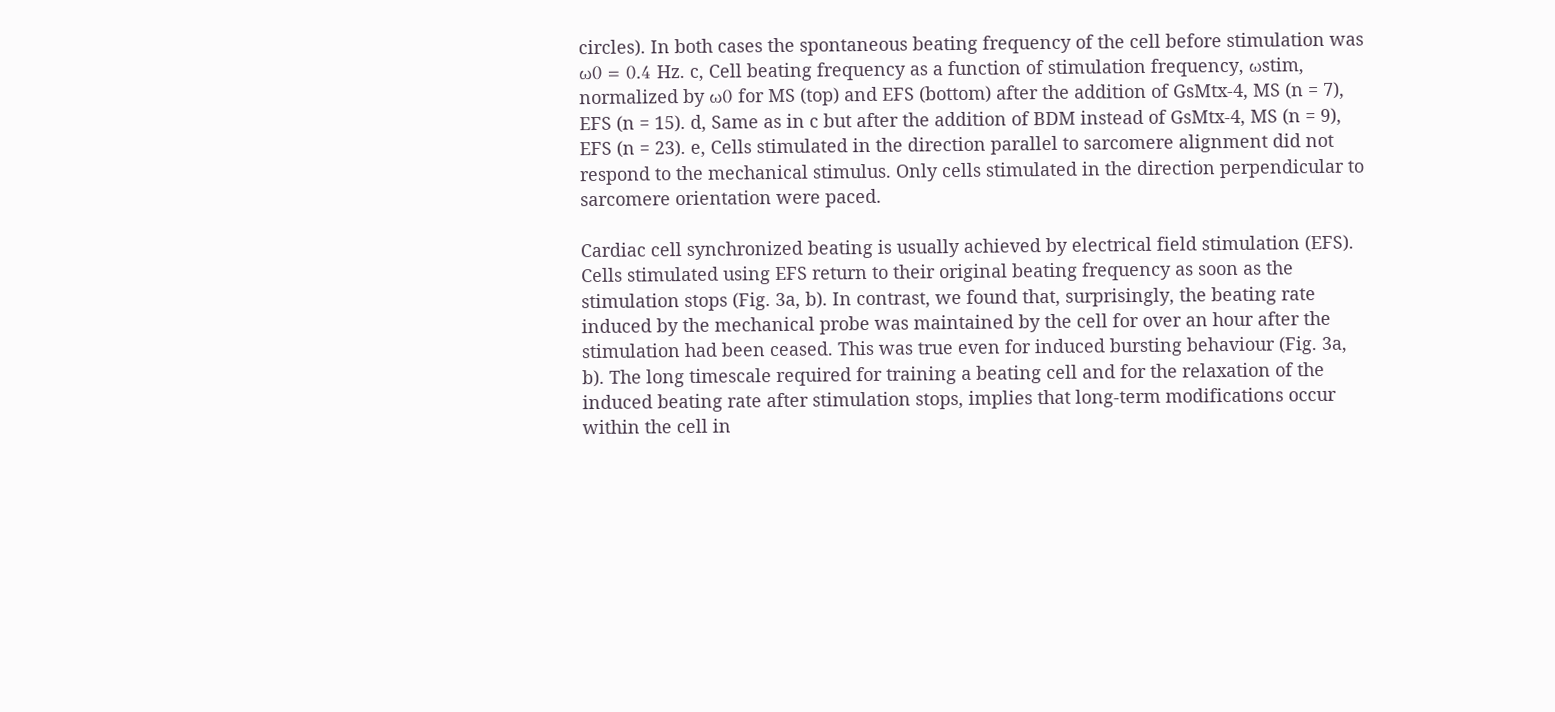circles). In both cases the spontaneous beating frequency of the cell before stimulation was ω0 = 0.4 Hz. c, Cell beating frequency as a function of stimulation frequency, ωstim, normalized by ω0 for MS (top) and EFS (bottom) after the addition of GsMtx-4, MS (n = 7), EFS (n = 15). d, Same as in c but after the addition of BDM instead of GsMtx-4, MS (n = 9), EFS (n = 23). e, Cells stimulated in the direction parallel to sarcomere alignment did not respond to the mechanical stimulus. Only cells stimulated in the direction perpendicular to sarcomere orientation were paced.

Cardiac cell synchronized beating is usually achieved by electrical field stimulation (EFS). Cells stimulated using EFS return to their original beating frequency as soon as the stimulation stops (Fig. 3a, b). In contrast, we found that, surprisingly, the beating rate induced by the mechanical probe was maintained by the cell for over an hour after the stimulation had been ceased. This was true even for induced bursting behaviour (Fig. 3a, b). The long timescale required for training a beating cell and for the relaxation of the induced beating rate after stimulation stops, implies that long-term modifications occur within the cell in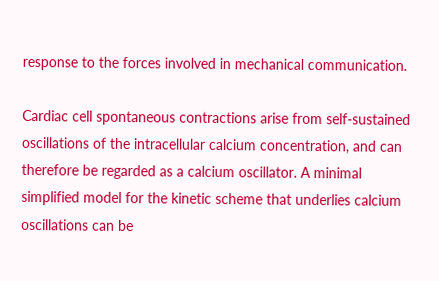response to the forces involved in mechanical communication.

Cardiac cell spontaneous contractions arise from self-sustained oscillations of the intracellular calcium concentration, and can therefore be regarded as a calcium oscillator. A minimal simplified model for the kinetic scheme that underlies calcium oscillations can be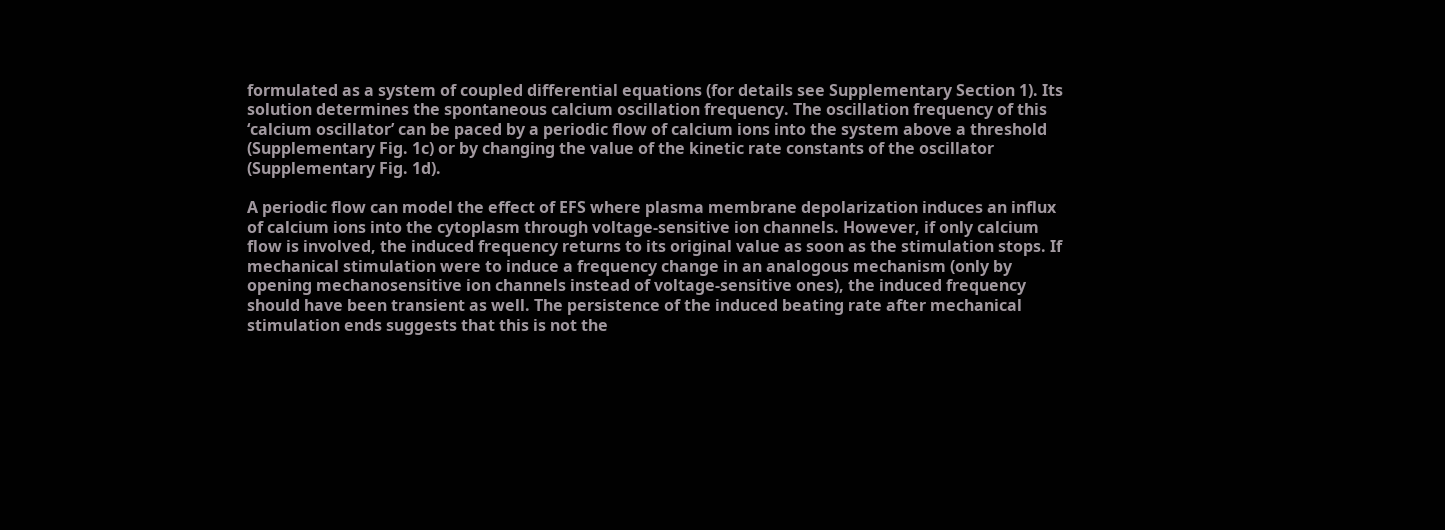formulated as a system of coupled differential equations (for details see Supplementary Section 1). Its solution determines the spontaneous calcium oscillation frequency. The oscillation frequency of this ‘calcium oscillator’ can be paced by a periodic flow of calcium ions into the system above a threshold (Supplementary Fig. 1c) or by changing the value of the kinetic rate constants of the oscillator (Supplementary Fig. 1d).

A periodic flow can model the effect of EFS where plasma membrane depolarization induces an influx of calcium ions into the cytoplasm through voltage-sensitive ion channels. However, if only calcium flow is involved, the induced frequency returns to its original value as soon as the stimulation stops. If mechanical stimulation were to induce a frequency change in an analogous mechanism (only by opening mechanosensitive ion channels instead of voltage-sensitive ones), the induced frequency should have been transient as well. The persistence of the induced beating rate after mechanical stimulation ends suggests that this is not the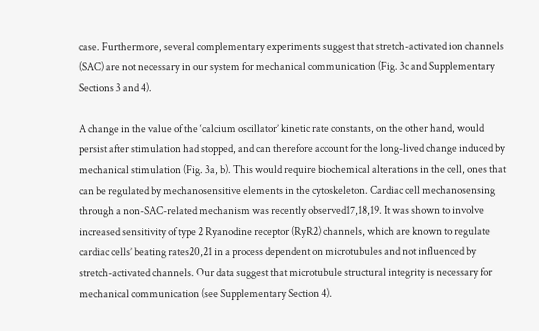case. Furthermore, several complementary experiments suggest that stretch-activated ion channels (SAC) are not necessary in our system for mechanical communication (Fig. 3c and Supplementary Sections 3 and 4).

A change in the value of the ‘calcium oscillator’ kinetic rate constants, on the other hand, would persist after stimulation had stopped, and can therefore account for the long-lived change induced by mechanical stimulation (Fig. 3a, b). This would require biochemical alterations in the cell, ones that can be regulated by mechanosensitive elements in the cytoskeleton. Cardiac cell mechanosensing through a non-SAC-related mechanism was recently observed17,18,19. It was shown to involve increased sensitivity of type 2 Ryanodine receptor (RyR2) channels, which are known to regulate cardiac cells’ beating rates20,21 in a process dependent on microtubules and not influenced by stretch-activated channels. Our data suggest that microtubule structural integrity is necessary for mechanical communication (see Supplementary Section 4).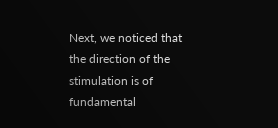Next, we noticed that the direction of the stimulation is of fundamental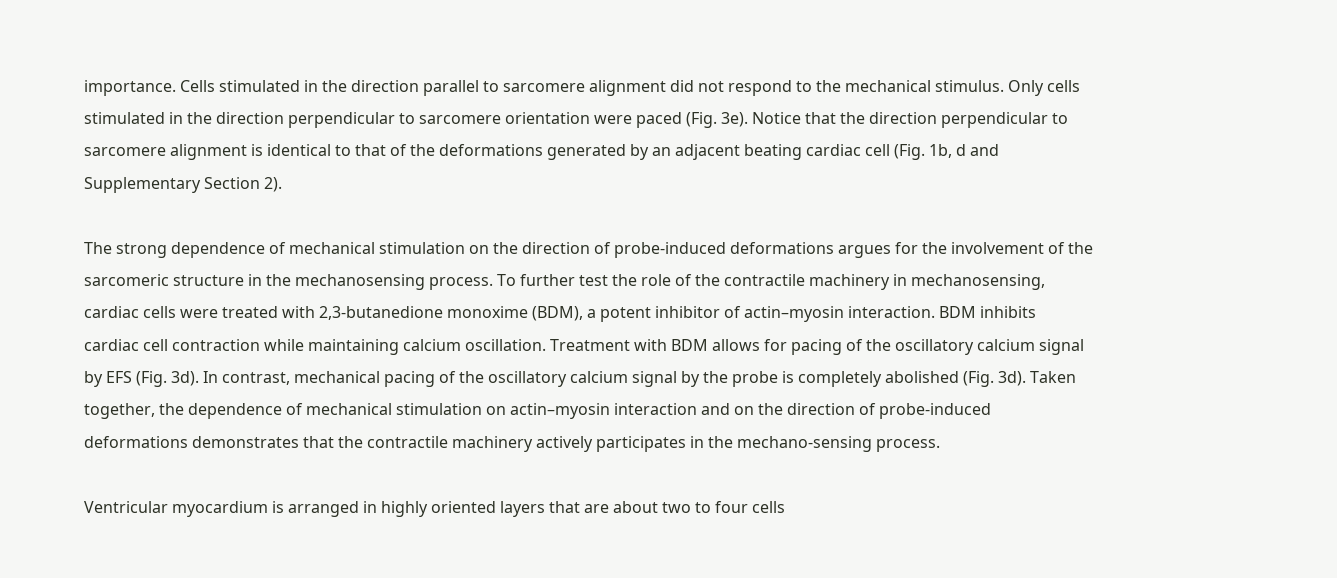importance. Cells stimulated in the direction parallel to sarcomere alignment did not respond to the mechanical stimulus. Only cells stimulated in the direction perpendicular to sarcomere orientation were paced (Fig. 3e). Notice that the direction perpendicular to sarcomere alignment is identical to that of the deformations generated by an adjacent beating cardiac cell (Fig. 1b, d and Supplementary Section 2).

The strong dependence of mechanical stimulation on the direction of probe-induced deformations argues for the involvement of the sarcomeric structure in the mechanosensing process. To further test the role of the contractile machinery in mechanosensing, cardiac cells were treated with 2,3-butanedione monoxime (BDM), a potent inhibitor of actin–myosin interaction. BDM inhibits cardiac cell contraction while maintaining calcium oscillation. Treatment with BDM allows for pacing of the oscillatory calcium signal by EFS (Fig. 3d). In contrast, mechanical pacing of the oscillatory calcium signal by the probe is completely abolished (Fig. 3d). Taken together, the dependence of mechanical stimulation on actin–myosin interaction and on the direction of probe-induced deformations demonstrates that the contractile machinery actively participates in the mechano-sensing process.

Ventricular myocardium is arranged in highly oriented layers that are about two to four cells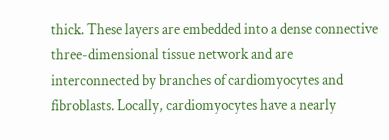thick. These layers are embedded into a dense connective three-dimensional tissue network and are interconnected by branches of cardiomyocytes and fibroblasts. Locally, cardiomyocytes have a nearly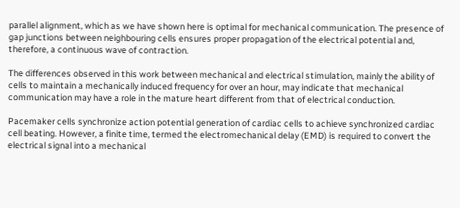parallel alignment, which as we have shown here is optimal for mechanical communication. The presence of gap junctions between neighbouring cells ensures proper propagation of the electrical potential and, therefore, a continuous wave of contraction.

The differences observed in this work between mechanical and electrical stimulation, mainly the ability of cells to maintain a mechanically induced frequency for over an hour, may indicate that mechanical communication may have a role in the mature heart different from that of electrical conduction.

Pacemaker cells synchronize action potential generation of cardiac cells to achieve synchronized cardiac cell beating. However, a finite time, termed the electromechanical delay (EMD) is required to convert the electrical signal into a mechanical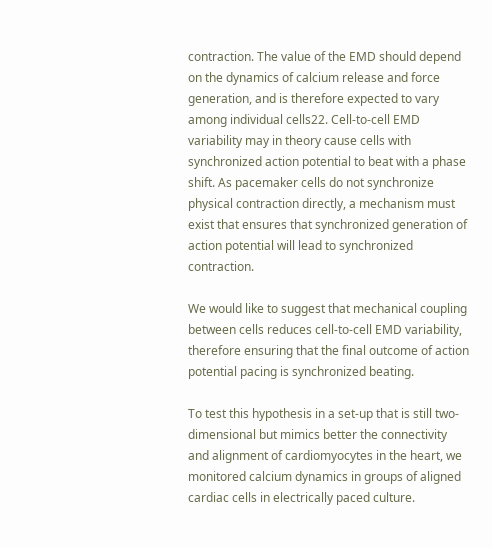contraction. The value of the EMD should depend on the dynamics of calcium release and force generation, and is therefore expected to vary among individual cells22. Cell-to-cell EMD variability may in theory cause cells with synchronized action potential to beat with a phase shift. As pacemaker cells do not synchronize physical contraction directly, a mechanism must exist that ensures that synchronized generation of action potential will lead to synchronized contraction.

We would like to suggest that mechanical coupling between cells reduces cell-to-cell EMD variability, therefore ensuring that the final outcome of action potential pacing is synchronized beating.

To test this hypothesis in a set-up that is still two-dimensional but mimics better the connectivity and alignment of cardiomyocytes in the heart, we monitored calcium dynamics in groups of aligned cardiac cells in electrically paced culture.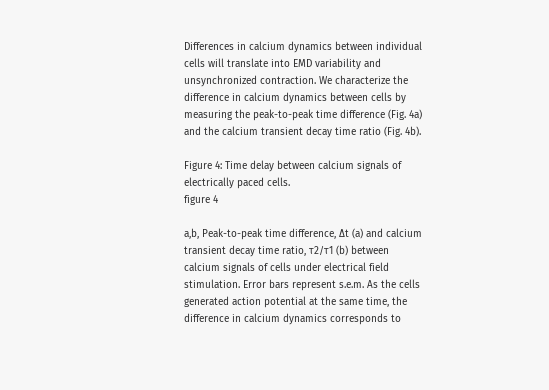Differences in calcium dynamics between individual cells will translate into EMD variability and unsynchronized contraction. We characterize the difference in calcium dynamics between cells by measuring the peak-to-peak time difference (Fig. 4a) and the calcium transient decay time ratio (Fig. 4b).

Figure 4: Time delay between calcium signals of electrically paced cells.
figure 4

a,b, Peak-to-peak time difference, Δt (a) and calcium transient decay time ratio, τ2/τ1 (b) between calcium signals of cells under electrical field stimulation. Error bars represent s.e.m. As the cells generated action potential at the same time, the difference in calcium dynamics corresponds to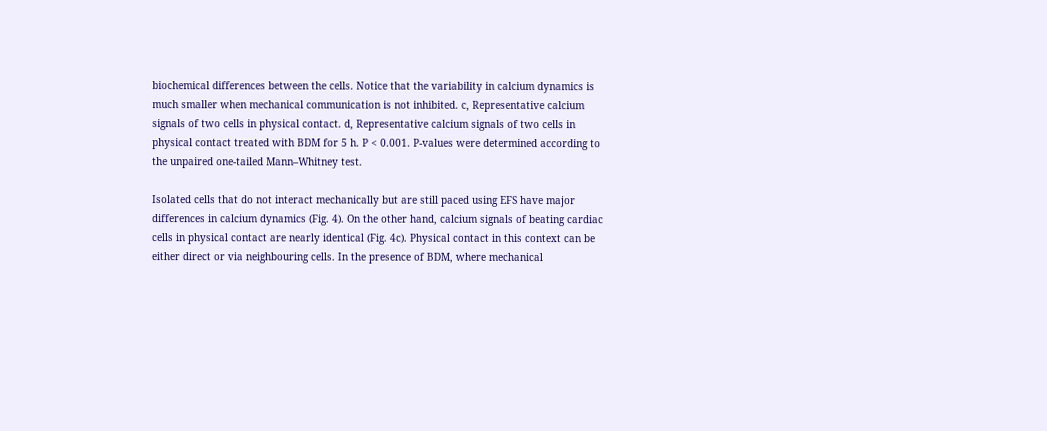biochemical differences between the cells. Notice that the variability in calcium dynamics is much smaller when mechanical communication is not inhibited. c, Representative calcium signals of two cells in physical contact. d, Representative calcium signals of two cells in physical contact treated with BDM for 5 h. P < 0.001. P-values were determined according to the unpaired one-tailed Mann–Whitney test.

Isolated cells that do not interact mechanically but are still paced using EFS have major differences in calcium dynamics (Fig. 4). On the other hand, calcium signals of beating cardiac cells in physical contact are nearly identical (Fig. 4c). Physical contact in this context can be either direct or via neighbouring cells. In the presence of BDM, where mechanical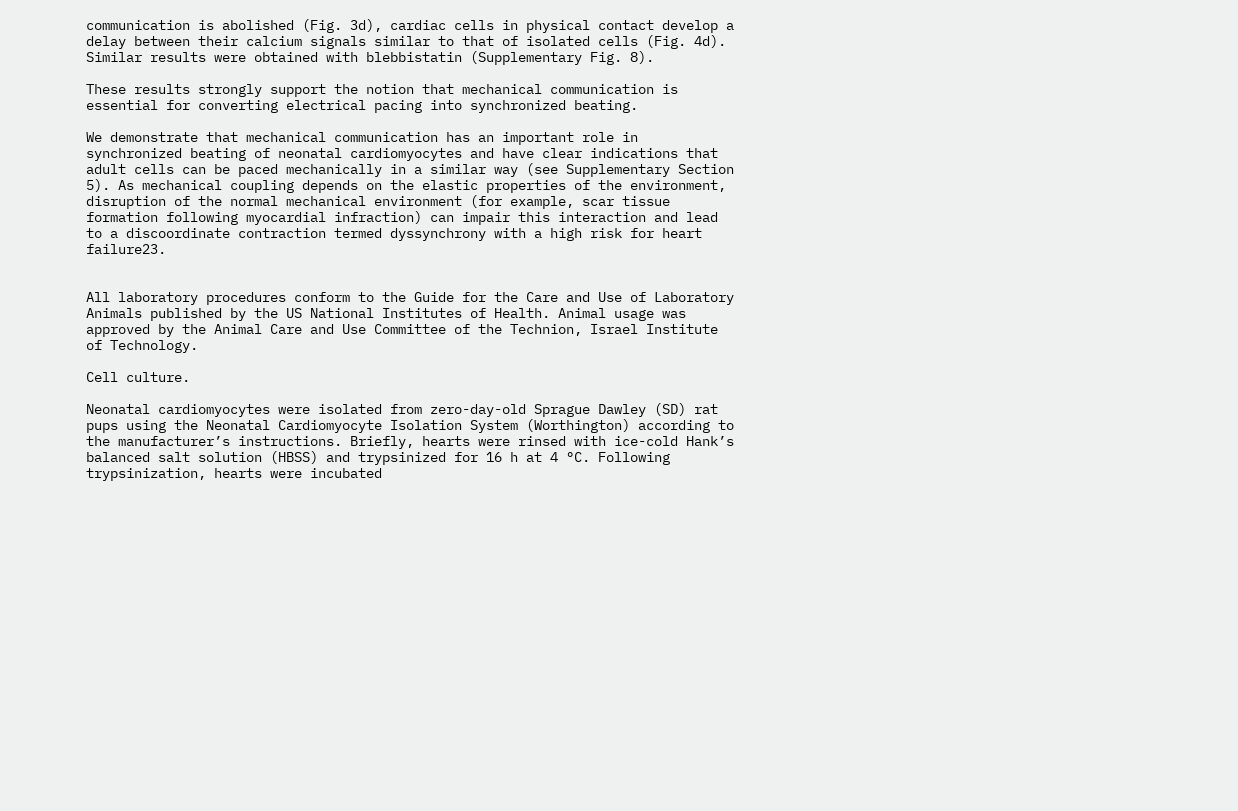communication is abolished (Fig. 3d), cardiac cells in physical contact develop a delay between their calcium signals similar to that of isolated cells (Fig. 4d). Similar results were obtained with blebbistatin (Supplementary Fig. 8).

These results strongly support the notion that mechanical communication is essential for converting electrical pacing into synchronized beating.

We demonstrate that mechanical communication has an important role in synchronized beating of neonatal cardiomyocytes and have clear indications that adult cells can be paced mechanically in a similar way (see Supplementary Section 5). As mechanical coupling depends on the elastic properties of the environment, disruption of the normal mechanical environment (for example, scar tissue formation following myocardial infraction) can impair this interaction and lead to a discoordinate contraction termed dyssynchrony with a high risk for heart failure23.


All laboratory procedures conform to the Guide for the Care and Use of Laboratory Animals published by the US National Institutes of Health. Animal usage was approved by the Animal Care and Use Committee of the Technion, Israel Institute of Technology.

Cell culture.

Neonatal cardiomyocytes were isolated from zero-day-old Sprague Dawley (SD) rat pups using the Neonatal Cardiomyocyte Isolation System (Worthington) according to the manufacturer’s instructions. Briefly, hearts were rinsed with ice-cold Hank’s balanced salt solution (HBSS) and trypsinized for 16 h at 4 °C. Following trypsinization, hearts were incubated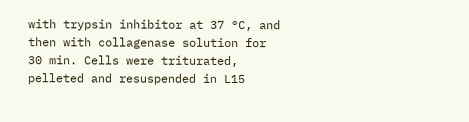with trypsin inhibitor at 37 °C, and then with collagenase solution for 30 min. Cells were triturated, pelleted and resuspended in L15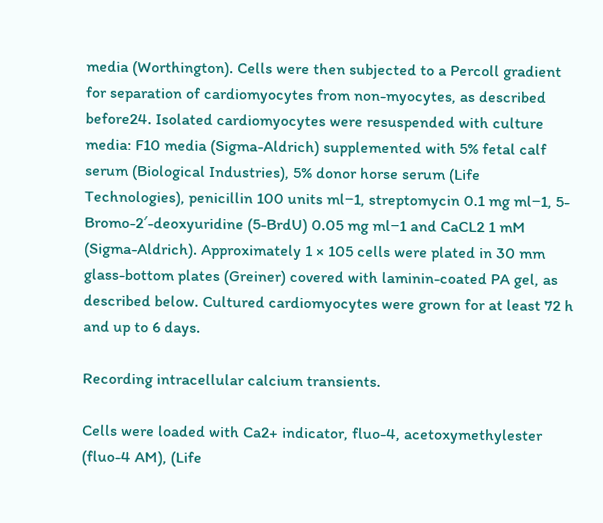media (Worthington). Cells were then subjected to a Percoll gradient for separation of cardiomyocytes from non-myocytes, as described before24. Isolated cardiomyocytes were resuspended with culture media: F10 media (Sigma-Aldrich) supplemented with 5% fetal calf serum (Biological Industries), 5% donor horse serum (Life Technologies), penicillin 100 units ml−1, streptomycin 0.1 mg ml−1, 5-Bromo-2′-deoxyuridine (5-BrdU) 0.05 mg ml−1 and CaCL2 1 mM (Sigma-Aldrich). Approximately 1 × 105 cells were plated in 30 mm glass-bottom plates (Greiner) covered with laminin-coated PA gel, as described below. Cultured cardiomyocytes were grown for at least 72 h and up to 6 days.

Recording intracellular calcium transients.

Cells were loaded with Ca2+ indicator, fluo-4, acetoxymethylester (fluo-4 AM), (Life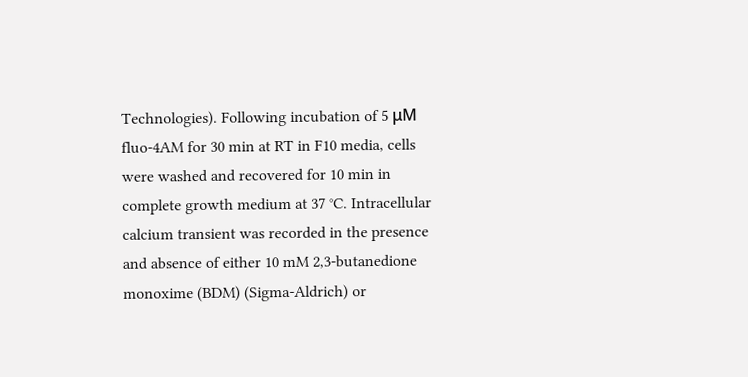Technologies). Following incubation of 5 μM fluo-4AM for 30 min at RT in F10 media, cells were washed and recovered for 10 min in complete growth medium at 37 °C. Intracellular calcium transient was recorded in the presence and absence of either 10 mM 2,3-butanedione monoxime (BDM) (Sigma-Aldrich) or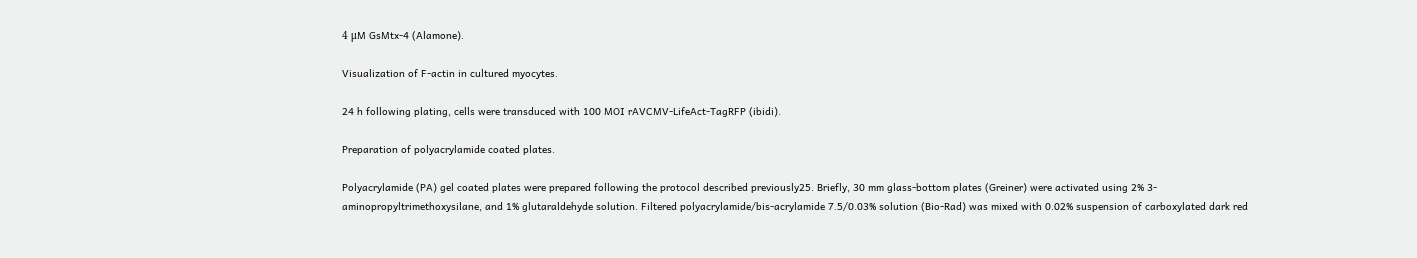4 μM GsMtx-4 (Alamone).

Visualization of F-actin in cultured myocytes.

24 h following plating, cells were transduced with 100 MOI rAVCMV-LifeAct-TagRFP (ibidi).

Preparation of polyacrylamide coated plates.

Polyacrylamide (PA) gel coated plates were prepared following the protocol described previously25. Briefly, 30 mm glass-bottom plates (Greiner) were activated using 2% 3-aminopropyltrimethoxysilane, and 1% glutaraldehyde solution. Filtered polyacrylamide/bis-acrylamide 7.5/0.03% solution (Bio-Rad) was mixed with 0.02% suspension of carboxylated dark red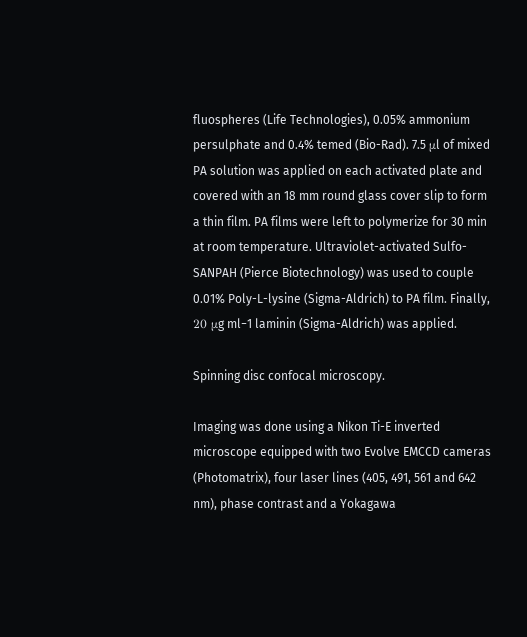fluospheres (Life Technologies), 0.05% ammonium persulphate and 0.4% temed (Bio-Rad). 7.5 μl of mixed PA solution was applied on each activated plate and covered with an 18 mm round glass cover slip to form a thin film. PA films were left to polymerize for 30 min at room temperature. Ultraviolet-activated Sulfo-SANPAH (Pierce Biotechnology) was used to couple 0.01% Poly-L-lysine (Sigma-Aldrich) to PA film. Finally, 20 μg ml−1 laminin (Sigma-Aldrich) was applied.

Spinning disc confocal microscopy.

Imaging was done using a Nikon Ti-E inverted microscope equipped with two Evolve EMCCD cameras (Photomatrix), four laser lines (405, 491, 561 and 642 nm), phase contrast and a Yokagawa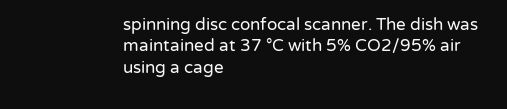spinning disc confocal scanner. The dish was maintained at 37 °C with 5% CO2/95% air using a cage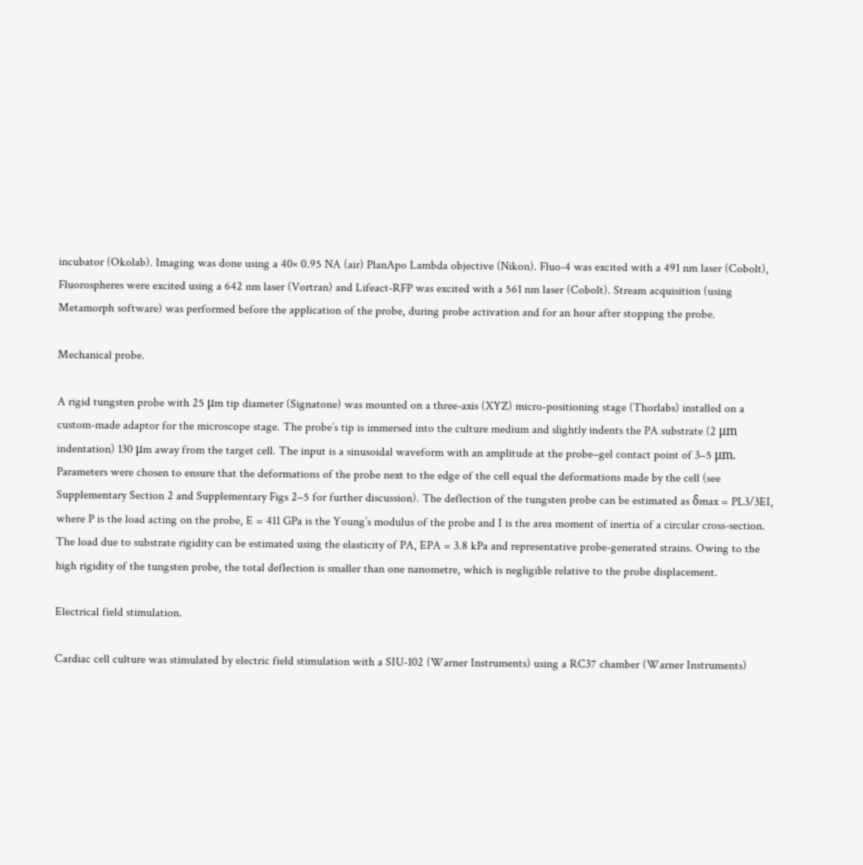incubator (Okolab). Imaging was done using a 40× 0.95 NA (air) PlanApo Lambda objective (Nikon). Fluo-4 was excited with a 491 nm laser (Cobolt), Fluorospheres were excited using a 642 nm laser (Vortran) and Lifeact-RFP was excited with a 561 nm laser (Cobolt). Stream acquisition (using Metamorph software) was performed before the application of the probe, during probe activation and for an hour after stopping the probe.

Mechanical probe.

A rigid tungsten probe with 25 μm tip diameter (Signatone) was mounted on a three-axis (XYZ) micro-positioning stage (Thorlabs) installed on a custom-made adaptor for the microscope stage. The probe’s tip is immersed into the culture medium and slightly indents the PA substrate (2 μm indentation) 130 μm away from the target cell. The input is a sinusoidal waveform with an amplitude at the probe–gel contact point of 3–5 μm. Parameters were chosen to ensure that the deformations of the probe next to the edge of the cell equal the deformations made by the cell (see Supplementary Section 2 and Supplementary Figs 2–5 for further discussion). The deflection of the tungsten probe can be estimated as δmax = PL3/3EI, where P is the load acting on the probe, E = 411 GPa is the Young’s modulus of the probe and I is the area moment of inertia of a circular cross-section. The load due to substrate rigidity can be estimated using the elasticity of PA, EPA = 3.8 kPa and representative probe-generated strains. Owing to the high rigidity of the tungsten probe, the total deflection is smaller than one nanometre, which is negligible relative to the probe displacement.

Electrical field stimulation.

Cardiac cell culture was stimulated by electric field stimulation with a SIU-102 (Warner Instruments) using a RC37 chamber (Warner Instruments)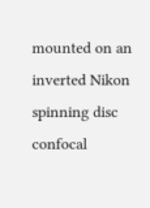mounted on an inverted Nikon spinning disc confocal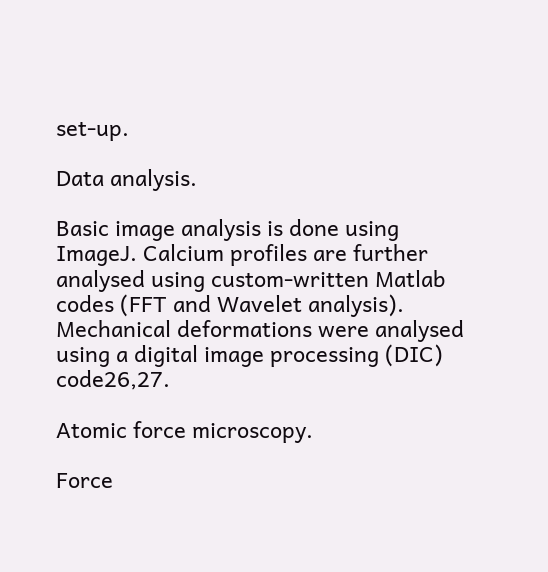set-up.

Data analysis.

Basic image analysis is done using ImageJ. Calcium profiles are further analysed using custom-written Matlab codes (FFT and Wavelet analysis). Mechanical deformations were analysed using a digital image processing (DIC) code26,27.

Atomic force microscopy.

Force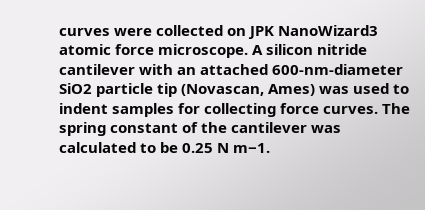curves were collected on JPK NanoWizard3 atomic force microscope. A silicon nitride cantilever with an attached 600-nm-diameter SiO2 particle tip (Novascan, Ames) was used to indent samples for collecting force curves. The spring constant of the cantilever was calculated to be 0.25 N m−1.